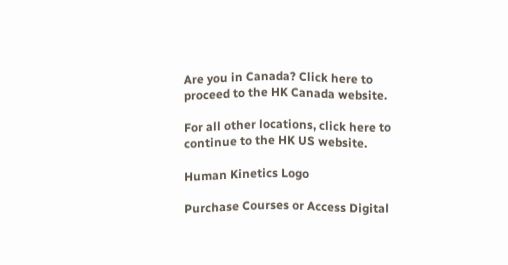Are you in Canada? Click here to proceed to the HK Canada website.

For all other locations, click here to continue to the HK US website.

Human Kinetics Logo

Purchase Courses or Access Digital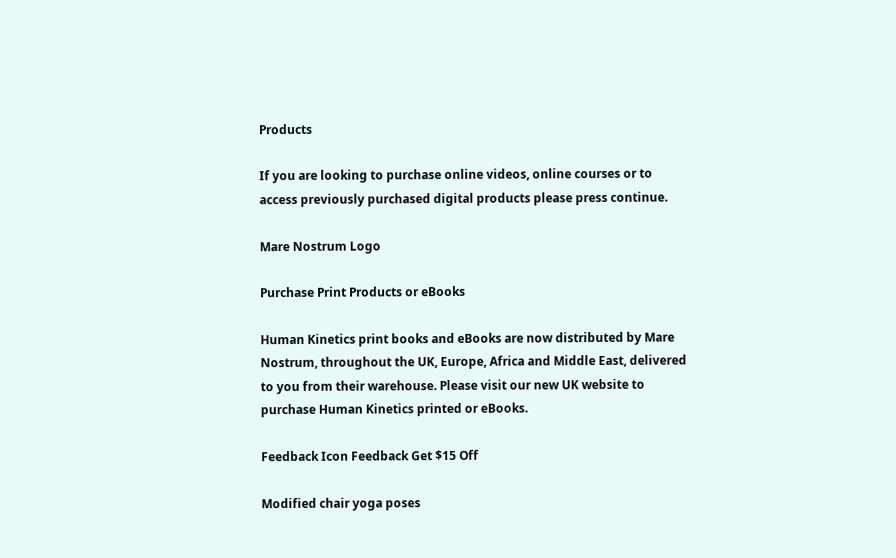Products

If you are looking to purchase online videos, online courses or to access previously purchased digital products please press continue.

Mare Nostrum Logo

Purchase Print Products or eBooks

Human Kinetics print books and eBooks are now distributed by Mare Nostrum, throughout the UK, Europe, Africa and Middle East, delivered to you from their warehouse. Please visit our new UK website to purchase Human Kinetics printed or eBooks.

Feedback Icon Feedback Get $15 Off

Modified chair yoga poses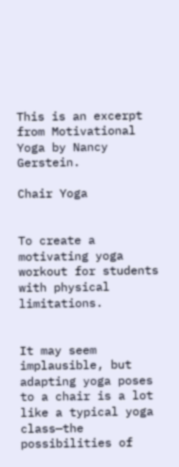This is an excerpt from Motivational Yoga by Nancy Gerstein.

Chair Yoga


To create a motivating yoga workout for students with physical limitations.


It may seem implausible, but adapting yoga poses to a chair is a lot like a typical yoga class—the possibilities of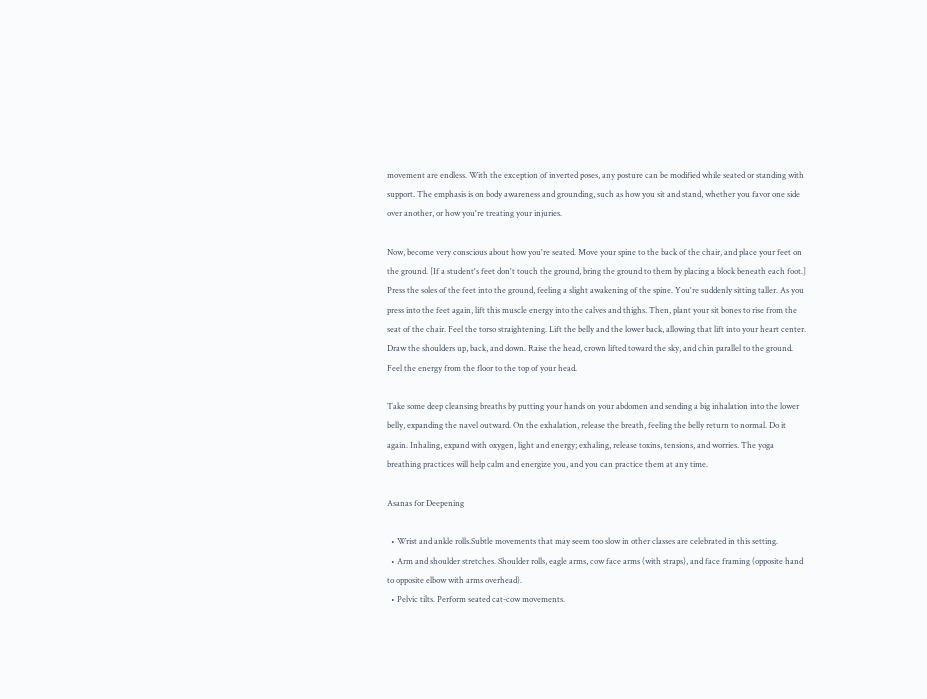movement are endless. With the exception of inverted poses, any posture can be modified while seated or standing with support. The emphasis is on body awareness and grounding, such as how you sit and stand, whether you favor one side over another, or how you're treating your injuries.

Now, become very conscious about how you're seated. Move your spine to the back of the chair, and place your feet on the ground. [If a student's feet don't touch the ground, bring the ground to them by placing a block beneath each foot.] Press the soles of the feet into the ground, feeling a slight awakening of the spine. You're suddenly sitting taller. As you press into the feet again, lift this muscle energy into the calves and thighs. Then, plant your sit bones to rise from the seat of the chair. Feel the torso straightening. Lift the belly and the lower back, allowing that lift into your heart center. Draw the shoulders up, back, and down. Raise the head, crown lifted toward the sky, and chin parallel to the ground. Feel the energy from the floor to the top of your head.

Take some deep cleansing breaths by putting your hands on your abdomen and sending a big inhalation into the lower belly, expanding the navel outward. On the exhalation, release the breath, feeling the belly return to normal. Do it again. Inhaling, expand with oxygen, light and energy; exhaling, release toxins, tensions, and worries. The yoga breathing practices will help calm and energize you, and you can practice them at any time.

Asanas for Deepening

  • Wrist and ankle rolls.Subtle movements that may seem too slow in other classes are celebrated in this setting.
  • Arm and shoulder stretches. Shoulder rolls, eagle arms, cow face arms (with straps), and face framing (opposite hand to opposite elbow with arms overhead).
  • Pelvic tilts. Perform seated cat-cow movements.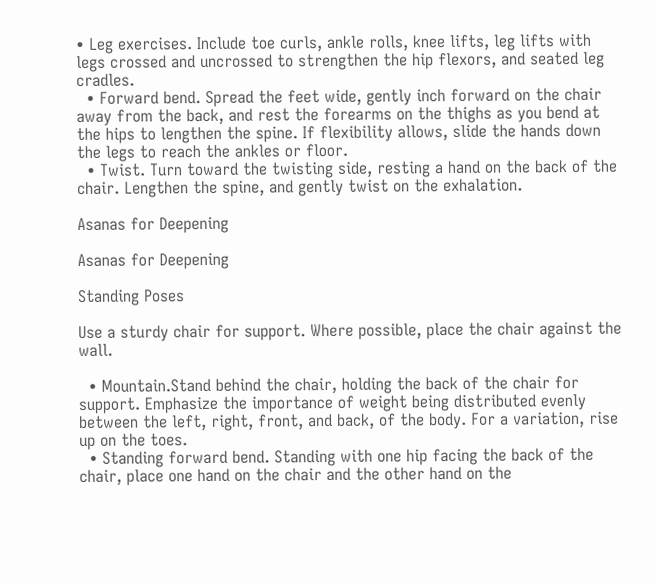• Leg exercises. Include toe curls, ankle rolls, knee lifts, leg lifts with legs crossed and uncrossed to strengthen the hip flexors, and seated leg cradles.
  • Forward bend. Spread the feet wide, gently inch forward on the chair away from the back, and rest the forearms on the thighs as you bend at the hips to lengthen the spine. If flexibility allows, slide the hands down the legs to reach the ankles or floor.
  • Twist. Turn toward the twisting side, resting a hand on the back of the chair. Lengthen the spine, and gently twist on the exhalation.

Asanas for Deepening

Asanas for Deepening

Standing Poses

Use a sturdy chair for support. Where possible, place the chair against the wall.

  • Mountain.Stand behind the chair, holding the back of the chair for support. Emphasize the importance of weight being distributed evenly between the left, right, front, and back, of the body. For a variation, rise up on the toes.
  • Standing forward bend. Standing with one hip facing the back of the chair, place one hand on the chair and the other hand on the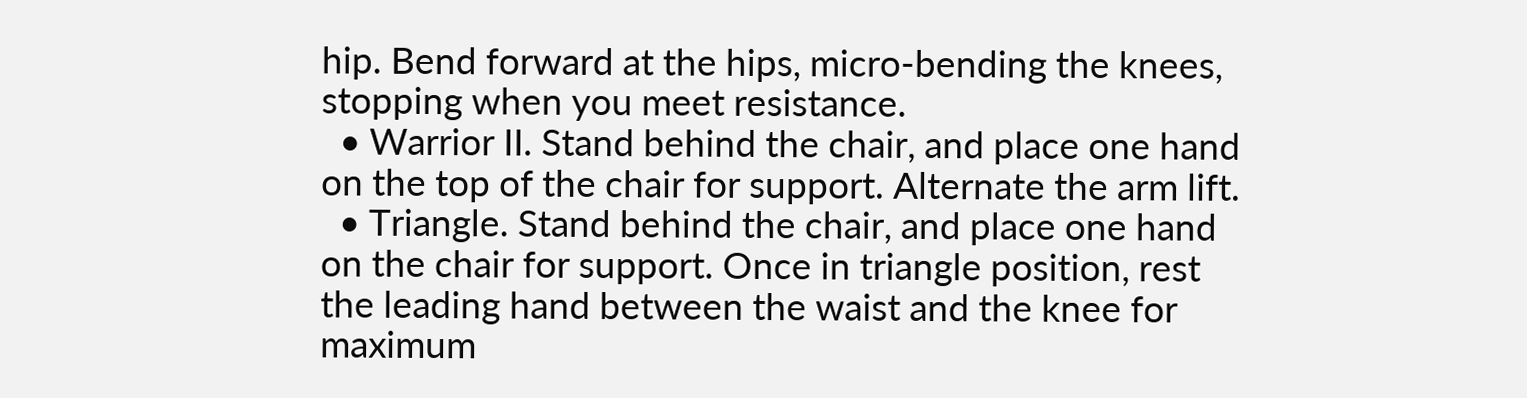hip. Bend forward at the hips, micro-bending the knees, stopping when you meet resistance.
  • Warrior II. Stand behind the chair, and place one hand on the top of the chair for support. Alternate the arm lift.
  • Triangle. Stand behind the chair, and place one hand on the chair for support. Once in triangle position, rest the leading hand between the waist and the knee for maximum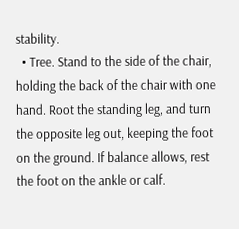stability.
  • Tree. Stand to the side of the chair, holding the back of the chair with one hand. Root the standing leg, and turn the opposite leg out, keeping the foot on the ground. If balance allows, rest the foot on the ankle or calf.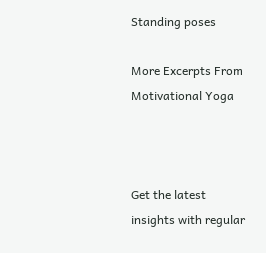Standing poses

More Excerpts From Motivational Yoga



Get the latest insights with regular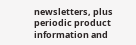newsletters, plus periodic product information and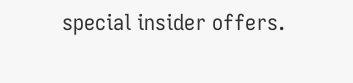special insider offers.